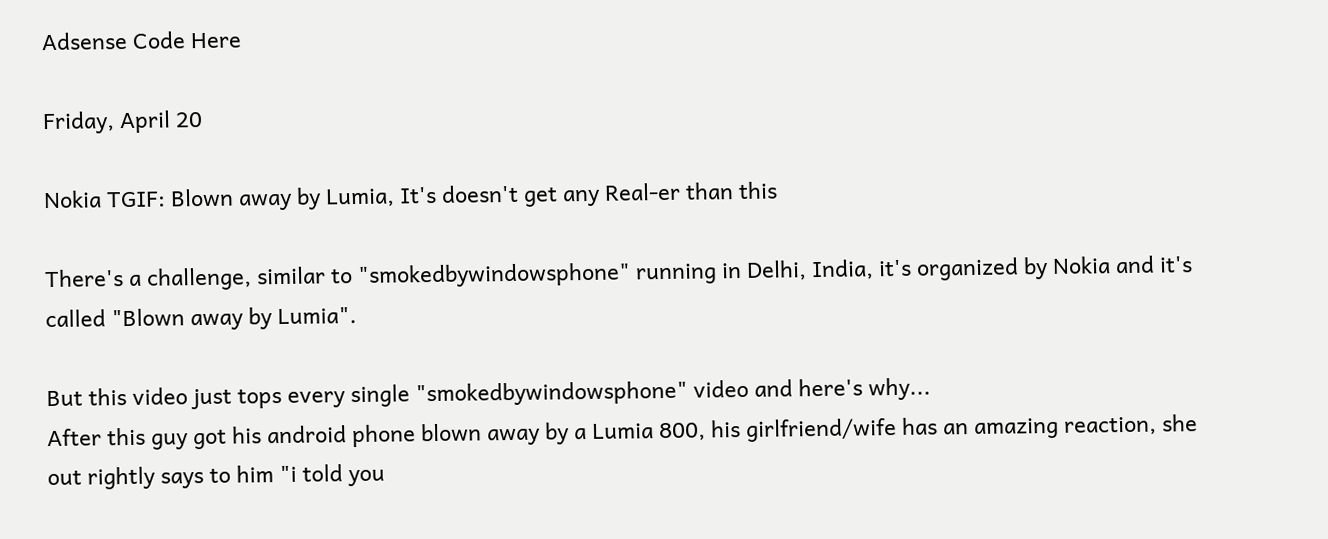Adsense Code Here

Friday, April 20

Nokia TGIF: Blown away by Lumia, It's doesn't get any Real-er than this

There's a challenge, similar to "smokedbywindowsphone" running in Delhi, India, it's organized by Nokia and it's called "Blown away by Lumia".

But this video just tops every single "smokedbywindowsphone" video and here's why...
After this guy got his android phone blown away by a Lumia 800, his girlfriend/wife has an amazing reaction, she out rightly says to him "i told you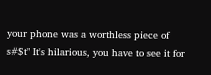your phone was a worthless piece of s#$t" It's hilarious, you have to see it for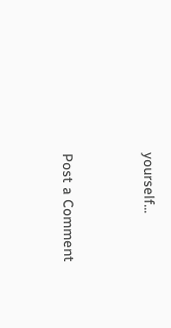yourself...


Post a Comment